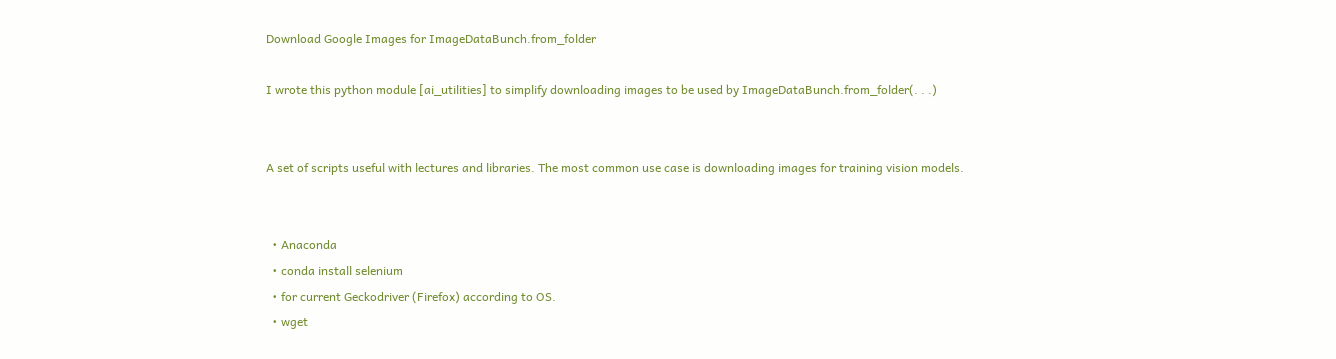Download Google Images for ImageDataBunch.from_folder

I wrote this python module [ai_utilities] to simplify downloading images to be used by ImageDataBunch.from_folder(. . .)


A set of scripts useful with lectures and libraries. The most common use case is downloading images for training vision models.


  • Anaconda
  • conda install selenium
  • for current Geckodriver (Firefox) according to OS.
  • wget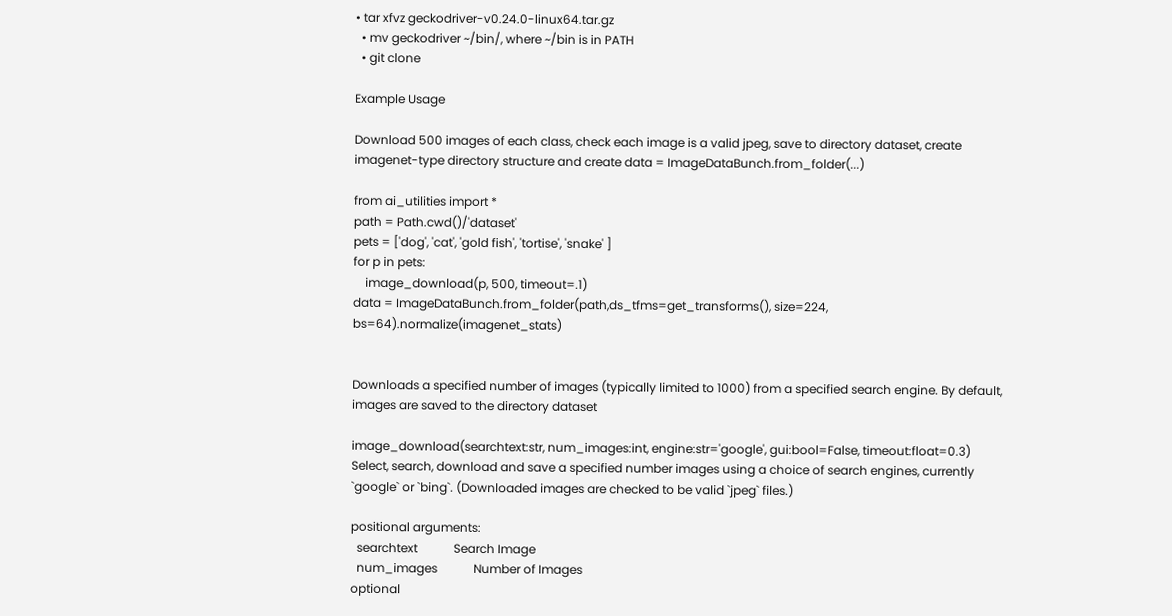• tar xfvz geckodriver-v0.24.0-linux64.tar.gz
  • mv geckodriver ~/bin/, where ~/bin is in PATH
  • git clone

Example Usage

Download 500 images of each class, check each image is a valid jpeg, save to directory dataset, create imagenet-type directory structure and create data = ImageDataBunch.from_folder(...)

from ai_utilities import *
path = Path.cwd()/'dataset'
pets = ['dog', 'cat', 'gold fish', 'tortise', 'snake' ]
for p in pets:
    image_download(p, 500, timeout=.1)
data = ImageDataBunch.from_folder(path,ds_tfms=get_transforms(), size=224, bs=64).normalize(imagenet_stats)


Downloads a specified number of images (typically limited to 1000) from a specified search engine. By default, images are saved to the directory dataset

image_download(searchtext:str, num_images:int, engine:str='google', gui:bool=False, timeout:float=0.3)
Select, search, download and save a specified number images using a choice of search engines, currently `google` or `bing`. (Downloaded images are checked to be valid `jpeg` files.)

positional arguments:
  searchtext            Search Image
  num_images            Number of Images
optional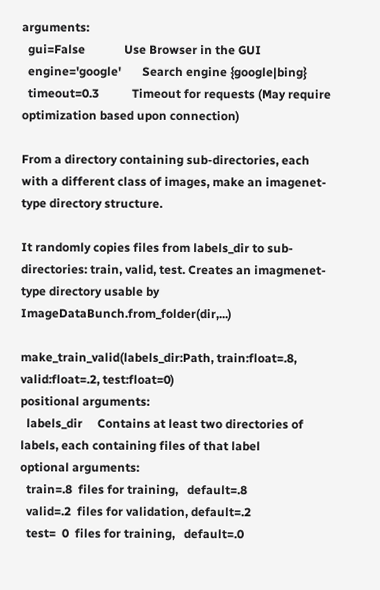arguments:
  gui=False             Use Browser in the GUI
  engine='google'       Search engine {google|bing}
  timeout=0.3           Timeout for requests (May require optimization based upon connection)

From a directory containing sub-directories, each with a different class of images, make an imagenet-type directory structure.

It randomly copies files from labels_dir to sub-directories: train, valid, test. Creates an imagmenet-type directory usable by ImageDataBunch.from_folder(dir,...)

make_train_valid(labels_dir:Path, train:float=.8, valid:float=.2, test:float=0)
positional arguments:
  labels_dir     Contains at least two directories of labels, each containing files of that label
optional arguments:
  train=.8  files for training,   default=.8
  valid=.2  files for validation, default=.2
  test=  0  files for training,   default=.0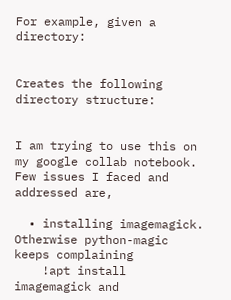For example, given a directory:


Creates the following directory structure:


I am trying to use this on my google collab notebook. Few issues I faced and addressed are,

  • installing imagemagick. Otherwise python-magic keeps complaining
    !apt install imagemagick and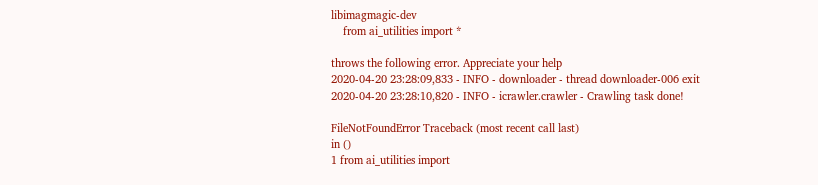libimagmagic-dev
    from ai_utilities import *

throws the following error. Appreciate your help
2020-04-20 23:28:09,833 - INFO - downloader - thread downloader-006 exit
2020-04-20 23:28:10,820 - INFO - icrawler.crawler - Crawling task done!

FileNotFoundError Traceback (most recent call last)
in ()
1 from ai_utilities import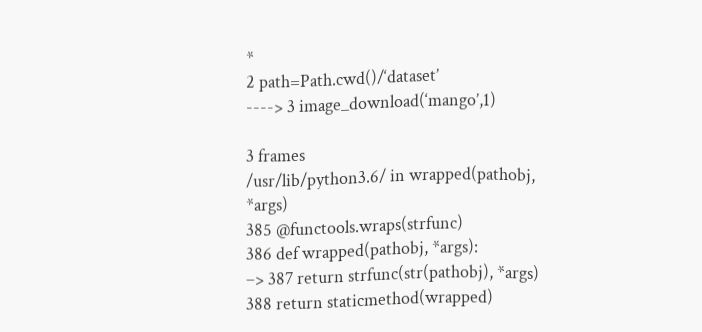*
2 path=Path.cwd()/‘dataset’
----> 3 image_download(‘mango’,1)

3 frames
/usr/lib/python3.6/ in wrapped(pathobj, *args)
385 @functools.wraps(strfunc)
386 def wrapped(pathobj, *args):
–> 387 return strfunc(str(pathobj), *args)
388 return staticmethod(wrapped)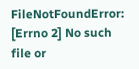FileNotFoundError: [Errno 2] No such file or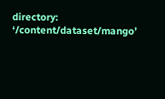directory: ‘/content/dataset/mango’